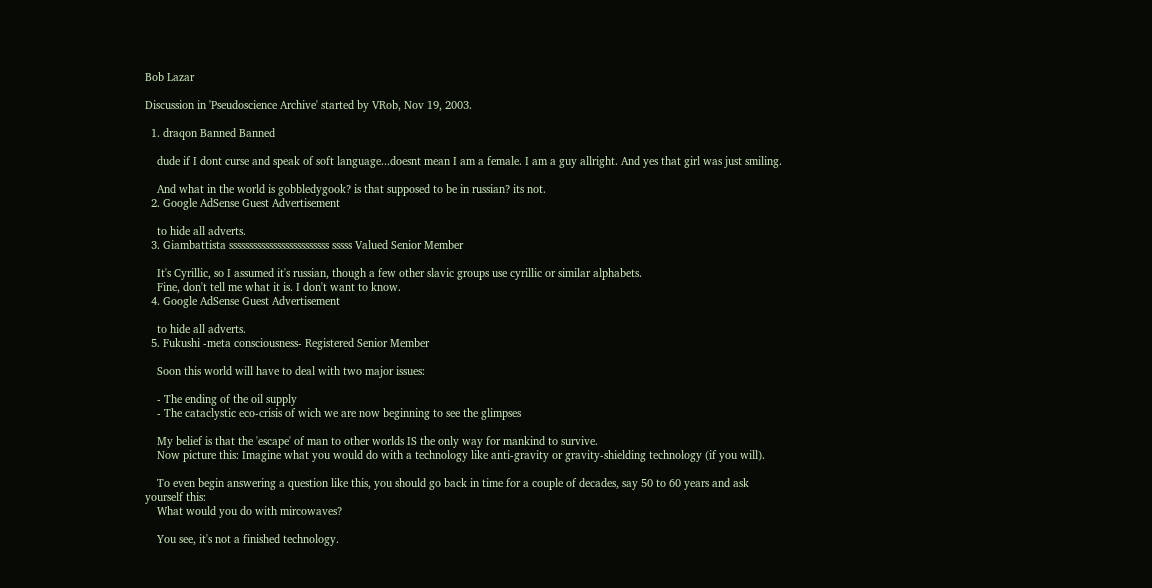Bob Lazar

Discussion in 'Pseudoscience Archive' started by VRob, Nov 19, 2003.

  1. draqon Banned Banned

    dude if I dont curse and speak of soft language...doesnt mean I am a female. I am a guy allright. And yes that girl was just smiling.

    And what in the world is gobbledygook? is that supposed to be in russian? its not.
  2. Google AdSense Guest Advertisement

    to hide all adverts.
  3. Giambattista sssssssssssssssssssssssss sssss Valued Senior Member

    It's Cyrillic, so I assumed it's russian, though a few other slavic groups use cyrillic or similar alphabets.
    Fine, don't tell me what it is. I don't want to know.
  4. Google AdSense Guest Advertisement

    to hide all adverts.
  5. Fukushi -meta consciousness- Registered Senior Member

    Soon this world will have to deal with two major issues:

    - The ending of the oil supply
    - The cataclystic eco-crisis of wich we are now beginning to see the glimpses

    My belief is that the 'escape' of man to other worlds IS the only way for mankind to survive.
    Now picture this: Imagine what you would do with a technology like anti-gravity or gravity-shielding technology (if you will).

    To even begin answering a question like this, you should go back in time for a couple of decades, say 50 to 60 years and ask yourself this:
    What would you do with mircowaves?

    You see, it's not a finished technology.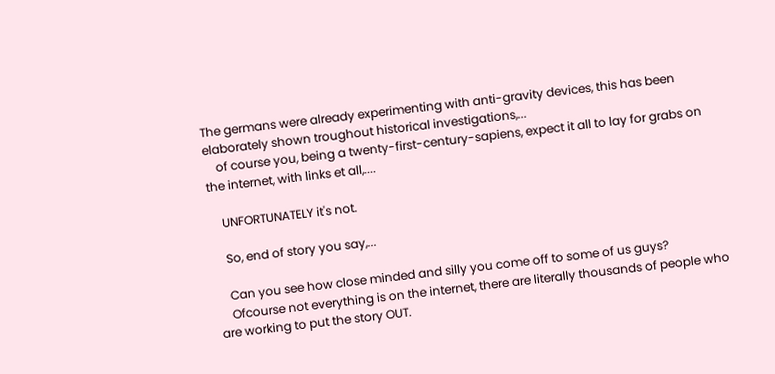The germans were already experimenting with anti-gravity devices, this has been elaborately shown troughout historical investigations,...
    of course you, being a twenty-first-century-sapiens, expect it all to lay for grabs on the internet, with links et all,....

    UNFORTUNATELY it's not.

    So, end of story you say,...

    Can you see how close minded and silly you come off to some of us guys?
    Ofcourse not everything is on the internet, there are literally thousands of people who are working to put the story OUT.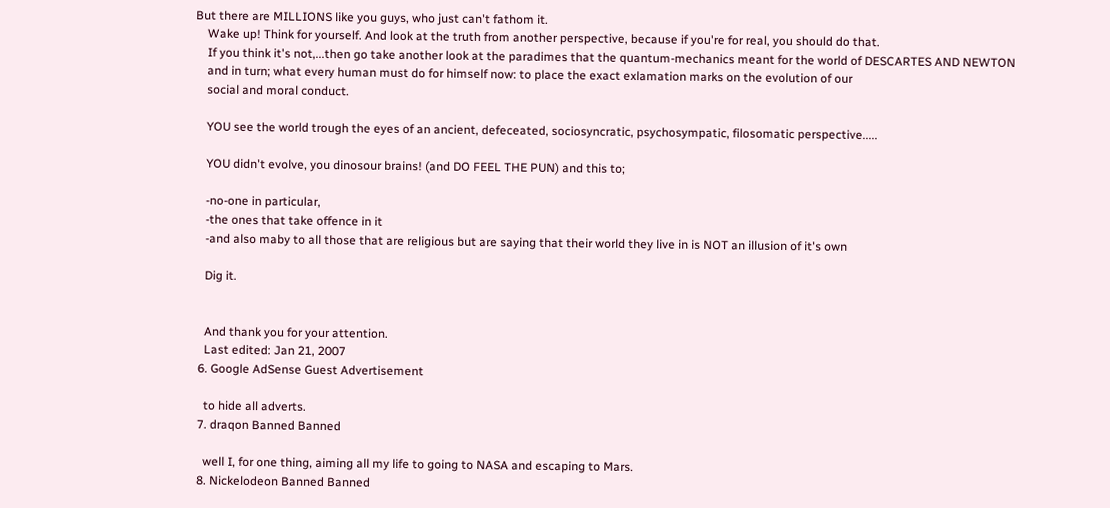But there are MILLIONS like you guys, who just can't fathom it.
    Wake up! Think for yourself. And look at the truth from another perspective, because if you're for real, you should do that.
    If you think it's not,...then go take another look at the paradimes that the quantum-mechanics meant for the world of DESCARTES AND NEWTON
    and in turn; what every human must do for himself now: to place the exact exlamation marks on the evolution of our
    social and moral conduct.

    YOU see the world trough the eyes of an ancient, defeceated, sociosyncratic, psychosympatic, filosomatic perspective.....

    YOU didn't evolve, you dinosour brains! (and DO FEEL THE PUN) and this to;

    -no-one in particular,
    -the ones that take offence in it
    -and also maby to all those that are religious but are saying that their world they live in is NOT an illusion of it's own

    Dig it.


    And thank you for your attention.
    Last edited: Jan 21, 2007
  6. Google AdSense Guest Advertisement

    to hide all adverts.
  7. draqon Banned Banned

    well I, for one thing, aiming all my life to going to NASA and escaping to Mars.
  8. Nickelodeon Banned Banned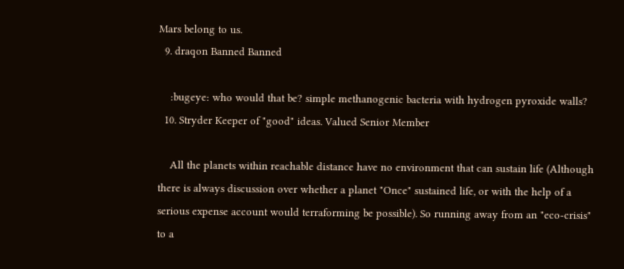Mars belong to us.
  9. draqon Banned Banned

    :bugeye: who would that be? simple methanogenic bacteria with hydrogen pyroxide walls?
  10. Stryder Keeper of "good" ideas. Valued Senior Member

    All the planets within reachable distance have no environment that can sustain life (Although there is always discussion over whether a planet "Once" sustained life, or with the help of a serious expense account would terraforming be possible). So running away from an "eco-crisis" to a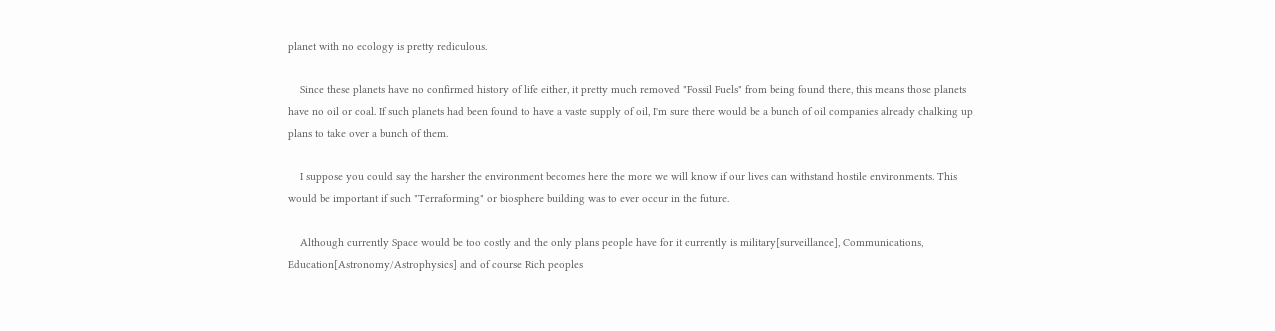planet with no ecology is pretty rediculous.

    Since these planets have no confirmed history of life either, it pretty much removed "Fossil Fuels" from being found there, this means those planets have no oil or coal. If such planets had been found to have a vaste supply of oil, I'm sure there would be a bunch of oil companies already chalking up plans to take over a bunch of them.

    I suppose you could say the harsher the environment becomes here the more we will know if our lives can withstand hostile environments. This would be important if such "Terraforming" or biosphere building was to ever occur in the future.

    Although currently Space would be too costly and the only plans people have for it currently is military[surveillance], Communications, Education[Astronomy/Astrophysics] and of course Rich peoples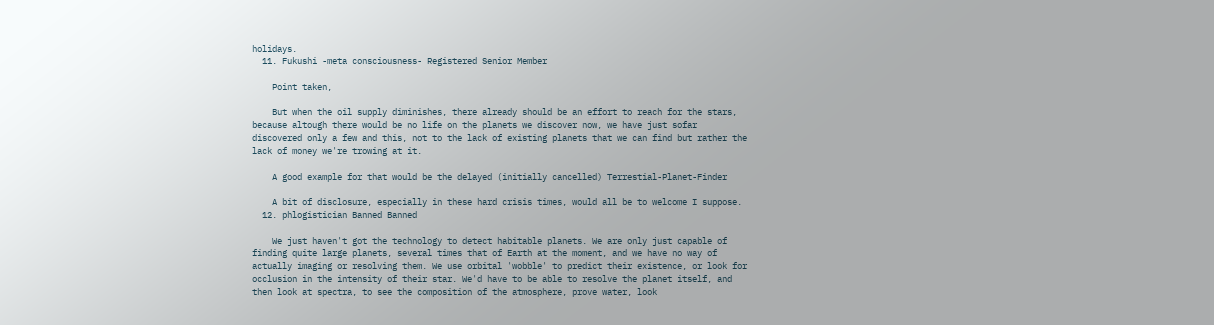holidays.
  11. Fukushi -meta consciousness- Registered Senior Member

    Point taken,

    But when the oil supply diminishes, there already should be an effort to reach for the stars, because altough there would be no life on the planets we discover now, we have just sofar discovered only a few and this, not to the lack of existing planets that we can find but rather the lack of money we're trowing at it.

    A good example for that would be the delayed (initially cancelled) Terrestial-Planet-Finder

    A bit of disclosure, especially in these hard crisis times, would all be to welcome I suppose.
  12. phlogistician Banned Banned

    We just haven't got the technology to detect habitable planets. We are only just capable of finding quite large planets, several times that of Earth at the moment, and we have no way of actually imaging or resolving them. We use orbital 'wobble' to predict their existence, or look for occlusion in the intensity of their star. We'd have to be able to resolve the planet itself, and then look at spectra, to see the composition of the atmosphere, prove water, look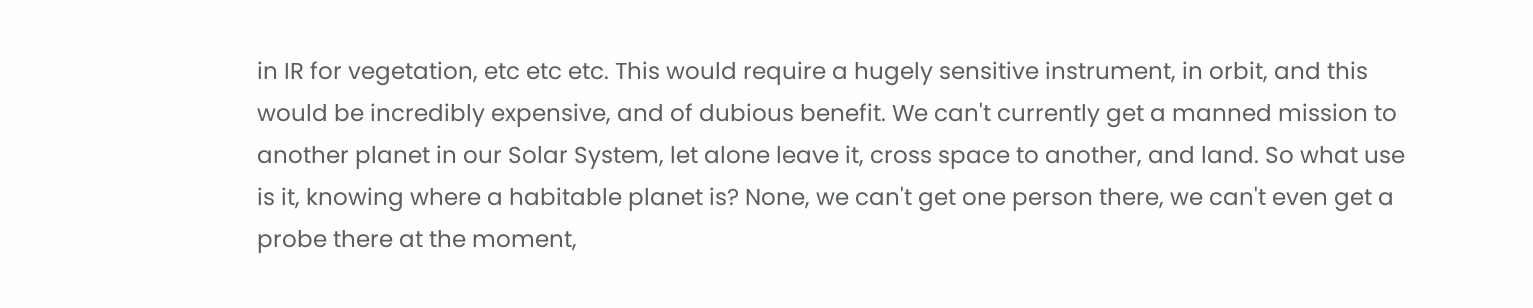in IR for vegetation, etc etc etc. This would require a hugely sensitive instrument, in orbit, and this would be incredibly expensive, and of dubious benefit. We can't currently get a manned mission to another planet in our Solar System, let alone leave it, cross space to another, and land. So what use is it, knowing where a habitable planet is? None, we can't get one person there, we can't even get a probe there at the moment,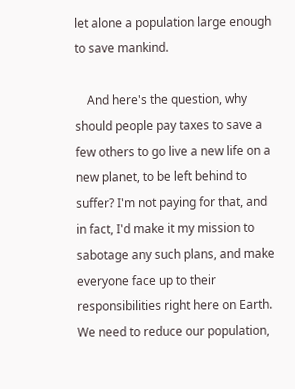let alone a population large enough to save mankind.

    And here's the question, why should people pay taxes to save a few others to go live a new life on a new planet, to be left behind to suffer? I'm not paying for that, and in fact, I'd make it my mission to sabotage any such plans, and make everyone face up to their responsibilities right here on Earth. We need to reduce our population,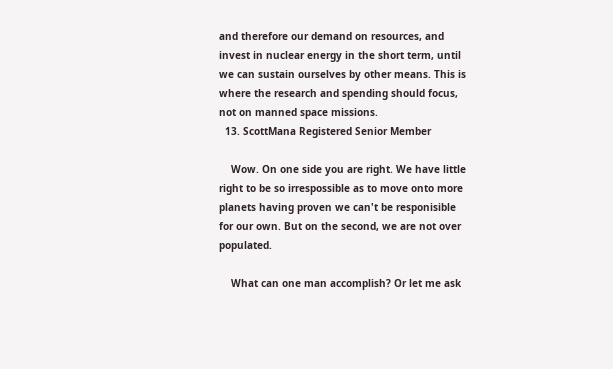and therefore our demand on resources, and invest in nuclear energy in the short term, until we can sustain ourselves by other means. This is where the research and spending should focus, not on manned space missions.
  13. ScottMana Registered Senior Member

    Wow. On one side you are right. We have little right to be so irrespossible as to move onto more planets having proven we can't be responisible for our own. But on the second, we are not over populated.

    What can one man accomplish? Or let me ask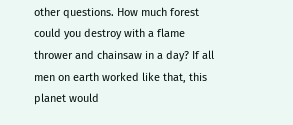other questions. How much forest could you destroy with a flame thrower and chainsaw in a day? If all men on earth worked like that, this planet would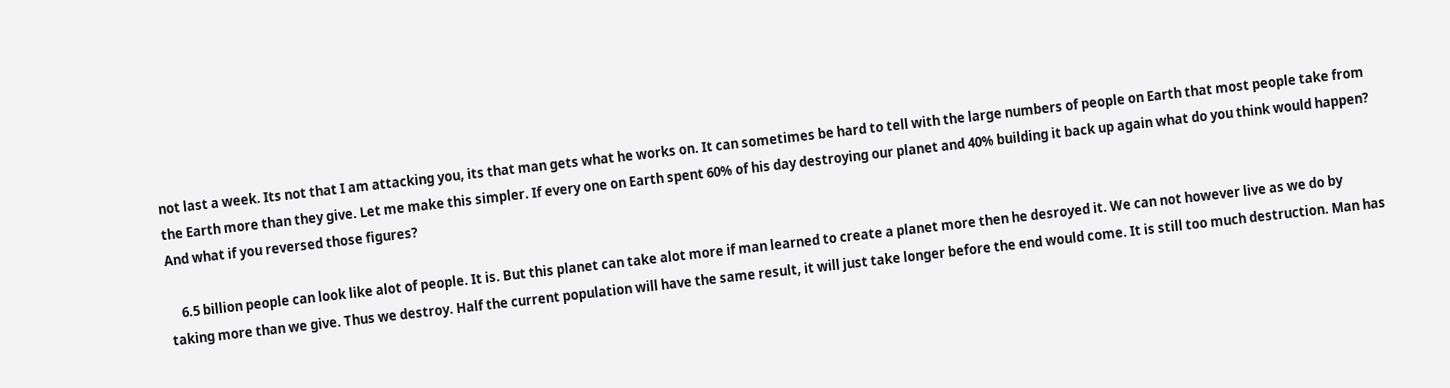not last a week. Its not that I am attacking you, its that man gets what he works on. It can sometimes be hard to tell with the large numbers of people on Earth that most people take from the Earth more than they give. Let me make this simpler. If every one on Earth spent 60% of his day destroying our planet and 40% building it back up again what do you think would happen? And what if you reversed those figures?

    6.5 billion people can look like alot of people. It is. But this planet can take alot more if man learned to create a planet more then he desroyed it. We can not however live as we do by taking more than we give. Thus we destroy. Half the current population will have the same result, it will just take longer before the end would come. It is still too much destruction. Man has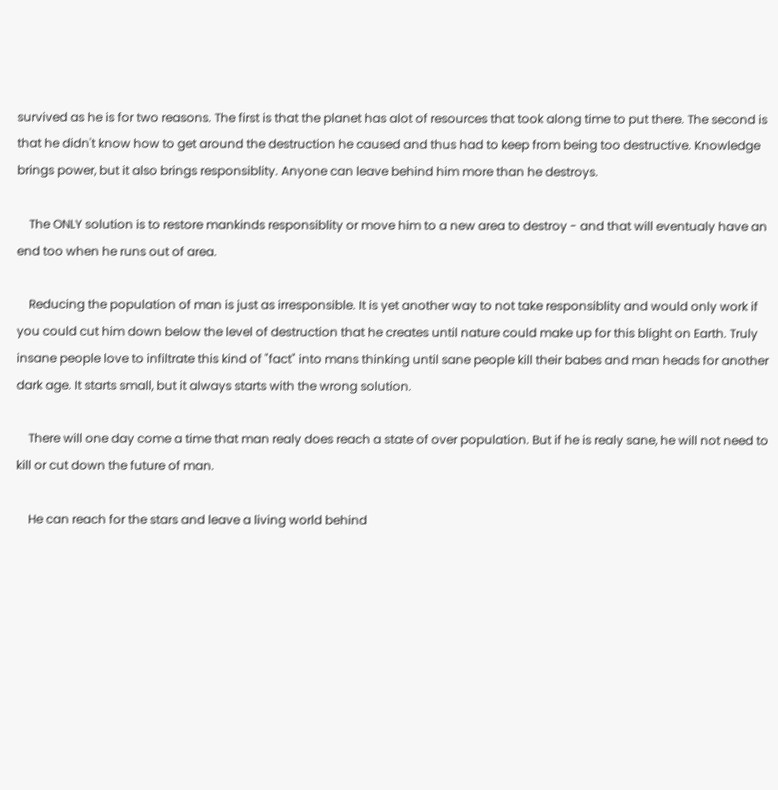survived as he is for two reasons. The first is that the planet has alot of resources that took along time to put there. The second is that he didn't know how to get around the destruction he caused and thus had to keep from being too destructive. Knowledge brings power, but it also brings responsiblity. Anyone can leave behind him more than he destroys.

    The ONLY solution is to restore mankinds responsiblity or move him to a new area to destroy - and that will eventualy have an end too when he runs out of area.

    Reducing the population of man is just as irresponsible. It is yet another way to not take responsiblity and would only work if you could cut him down below the level of destruction that he creates until nature could make up for this blight on Earth. Truly insane people love to infiltrate this kind of "fact" into mans thinking until sane people kill their babes and man heads for another dark age. It starts small, but it always starts with the wrong solution.

    There will one day come a time that man realy does reach a state of over population. But if he is realy sane, he will not need to kill or cut down the future of man.

    He can reach for the stars and leave a living world behind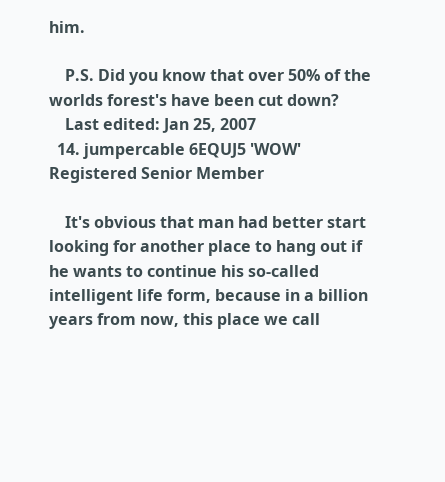him.

    P.S. Did you know that over 50% of the worlds forest's have been cut down?
    Last edited: Jan 25, 2007
  14. jumpercable 6EQUJ5 'WOW' Registered Senior Member

    It's obvious that man had better start looking for another place to hang out if he wants to continue his so-called intelligent life form, because in a billion years from now, this place we call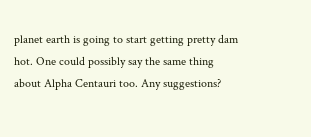planet earth is going to start getting pretty dam hot. One could possibly say the same thing about Alpha Centauri too. Any suggestions?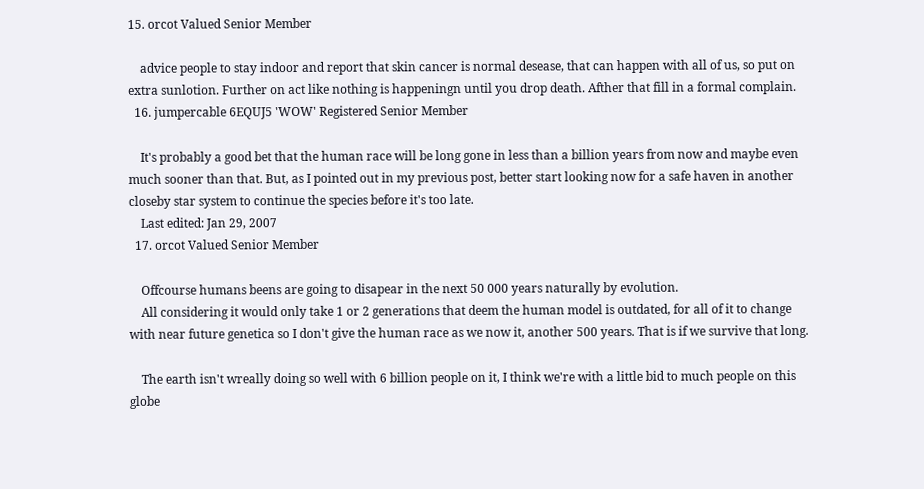15. orcot Valued Senior Member

    advice people to stay indoor and report that skin cancer is normal desease, that can happen with all of us, so put on extra sunlotion. Further on act like nothing is happeningn until you drop death. Afther that fill in a formal complain.
  16. jumpercable 6EQUJ5 'WOW' Registered Senior Member

    It's probably a good bet that the human race will be long gone in less than a billion years from now and maybe even much sooner than that. But, as I pointed out in my previous post, better start looking now for a safe haven in another closeby star system to continue the species before it's too late.
    Last edited: Jan 29, 2007
  17. orcot Valued Senior Member

    Offcourse humans beens are going to disapear in the next 50 000 years naturally by evolution.
    All considering it would only take 1 or 2 generations that deem the human model is outdated, for all of it to change with near future genetica so I don't give the human race as we now it, another 500 years. That is if we survive that long.

    The earth isn't wreally doing so well with 6 billion people on it, I think we're with a little bid to much people on this globe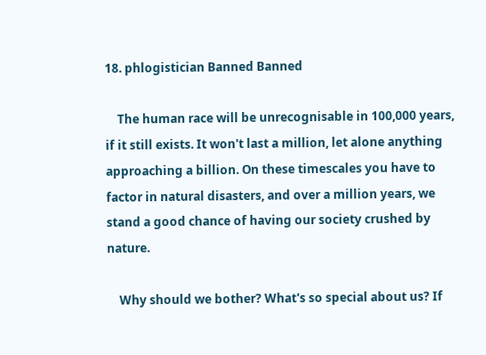18. phlogistician Banned Banned

    The human race will be unrecognisable in 100,000 years, if it still exists. It won't last a million, let alone anything approaching a billion. On these timescales you have to factor in natural disasters, and over a million years, we stand a good chance of having our society crushed by nature.

    Why should we bother? What's so special about us? If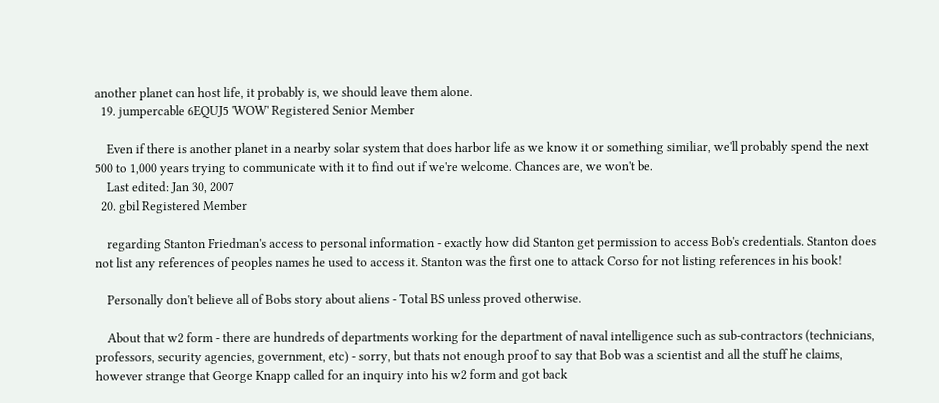another planet can host life, it probably is, we should leave them alone.
  19. jumpercable 6EQUJ5 'WOW' Registered Senior Member

    Even if there is another planet in a nearby solar system that does harbor life as we know it or something similiar, we'll probably spend the next 500 to 1,000 years trying to communicate with it to find out if we're welcome. Chances are, we won't be.
    Last edited: Jan 30, 2007
  20. gbil Registered Member

    regarding Stanton Friedman's access to personal information - exactly how did Stanton get permission to access Bob's credentials. Stanton does not list any references of peoples names he used to access it. Stanton was the first one to attack Corso for not listing references in his book!

    Personally don't believe all of Bobs story about aliens - Total BS unless proved otherwise.

    About that w2 form - there are hundreds of departments working for the department of naval intelligence such as sub-contractors (technicians, professors, security agencies, government, etc) - sorry, but thats not enough proof to say that Bob was a scientist and all the stuff he claims, however strange that George Knapp called for an inquiry into his w2 form and got back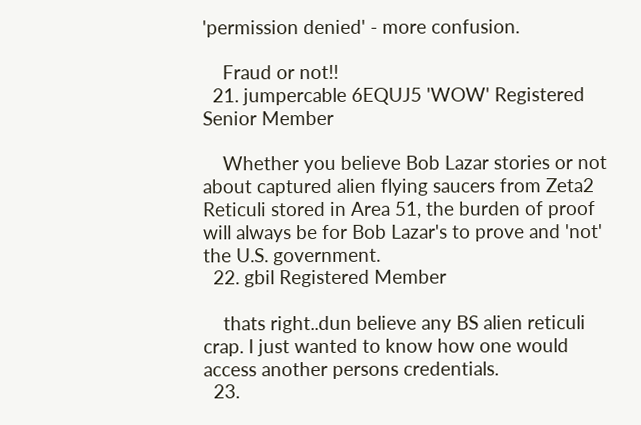'permission denied' - more confusion.

    Fraud or not!!
  21. jumpercable 6EQUJ5 'WOW' Registered Senior Member

    Whether you believe Bob Lazar stories or not about captured alien flying saucers from Zeta2 Reticuli stored in Area 51, the burden of proof will always be for Bob Lazar's to prove and 'not' the U.S. government.
  22. gbil Registered Member

    thats right..dun believe any BS alien reticuli crap. I just wanted to know how one would access another persons credentials.
  23.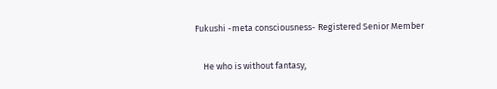Fukushi -meta consciousness- Registered Senior Member

    He who is without fantasy,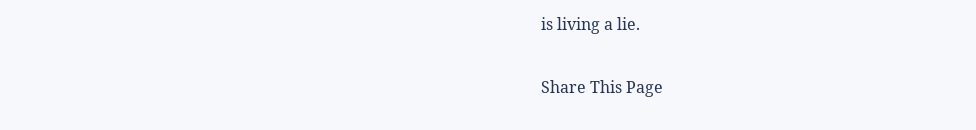is living a lie.

Share This Page